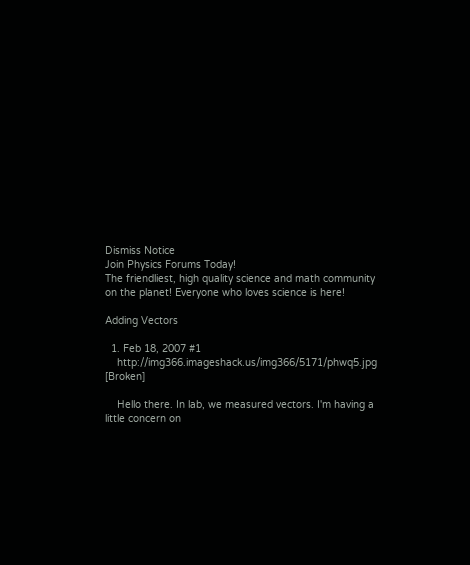Dismiss Notice
Join Physics Forums Today!
The friendliest, high quality science and math community on the planet! Everyone who loves science is here!

Adding Vectors

  1. Feb 18, 2007 #1
    http://img366.imageshack.us/img366/5171/phwq5.jpg [Broken]

    Hello there. In lab, we measured vectors. I'm having a little concern on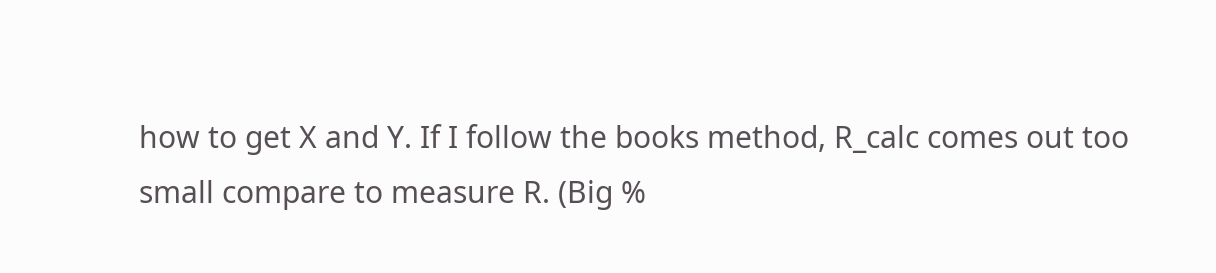how to get X and Y. If I follow the books method, R_calc comes out too small compare to measure R. (Big %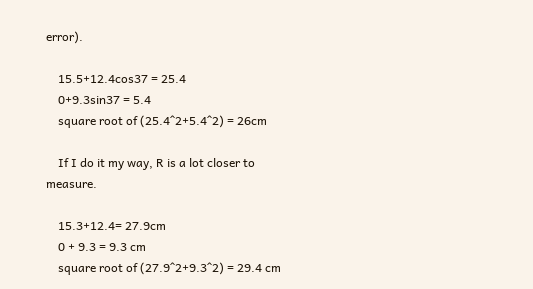error).

    15.5+12.4cos37 = 25.4
    0+9.3sin37 = 5.4
    square root of (25.4^2+5.4^2) = 26cm

    If I do it my way, R is a lot closer to measure.

    15.3+12.4= 27.9cm
    0 + 9.3 = 9.3 cm
    square root of (27.9^2+9.3^2) = 29.4 cm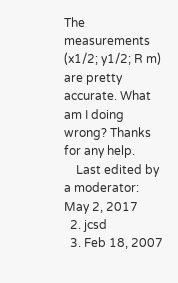The measurements (x1/2; y1/2; R m) are pretty accurate. What am I doing wrong? Thanks for any help.
    Last edited by a moderator: May 2, 2017
  2. jcsd
  3. Feb 18, 2007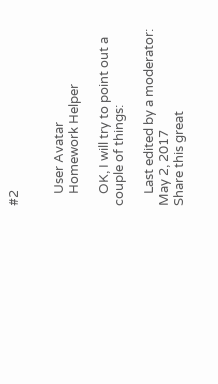#2


    User Avatar
    Homework Helper

    OK, I will try to point out a couple of things:

    Last edited by a moderator: May 2, 2017
Share this great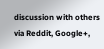discussion with others via Reddit, Google+,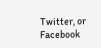Twitter, or Facebook